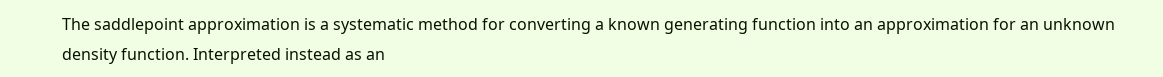The saddlepoint approximation is a systematic method for converting a known generating function into an approximation for an unknown density function. Interpreted instead as an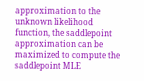approximation to the unknown likelihood function, the saddlepoint approximation can be maximized to compute the saddlepoint MLE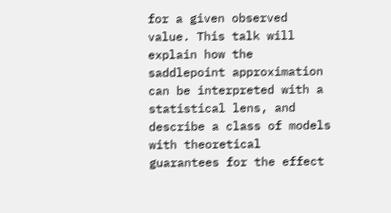for a given observed value. This talk will explain how the saddlepoint approximation can be interpreted with a statistical lens, and describe a class of models with theoretical guarantees for the effect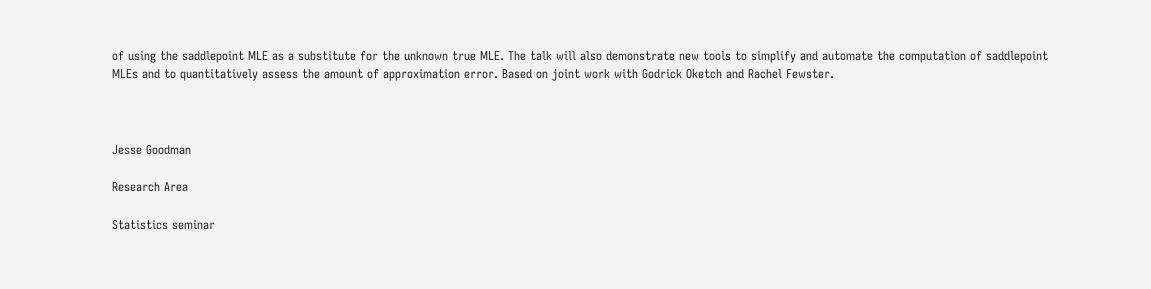of using the saddlepoint MLE as a substitute for the unknown true MLE. The talk will also demonstrate new tools to simplify and automate the computation of saddlepoint MLEs and to quantitatively assess the amount of approximation error. Based on joint work with Godrick Oketch and Rachel Fewster.



Jesse Goodman

Research Area

Statistics seminar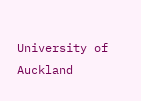University of Auckland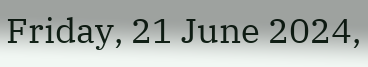Friday, 21 June 2024,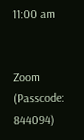11:00 am


Zoom (Passcode: 844094)